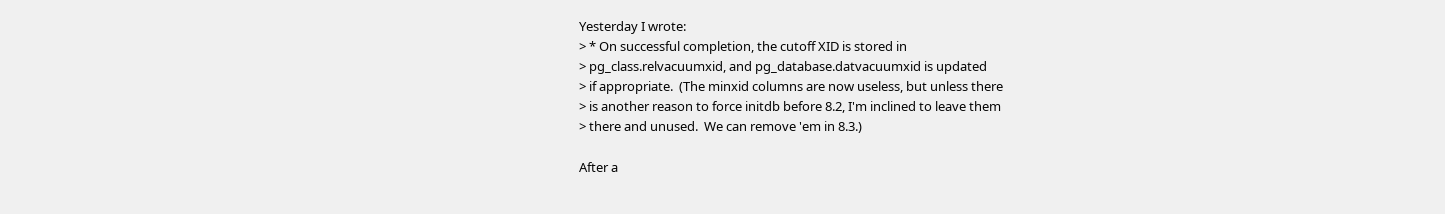Yesterday I wrote:
> * On successful completion, the cutoff XID is stored in
> pg_class.relvacuumxid, and pg_database.datvacuumxid is updated
> if appropriate.  (The minxid columns are now useless, but unless there
> is another reason to force initdb before 8.2, I'm inclined to leave them
> there and unused.  We can remove 'em in 8.3.)

After a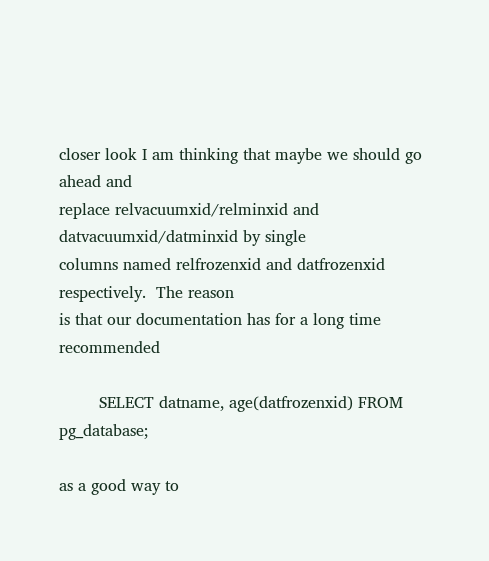closer look I am thinking that maybe we should go ahead and
replace relvacuumxid/relminxid and datvacuumxid/datminxid by single
columns named relfrozenxid and datfrozenxid respectively.  The reason
is that our documentation has for a long time recommended

        SELECT datname, age(datfrozenxid) FROM pg_database;

as a good way to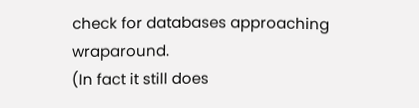check for databases approaching wraparound.
(In fact it still does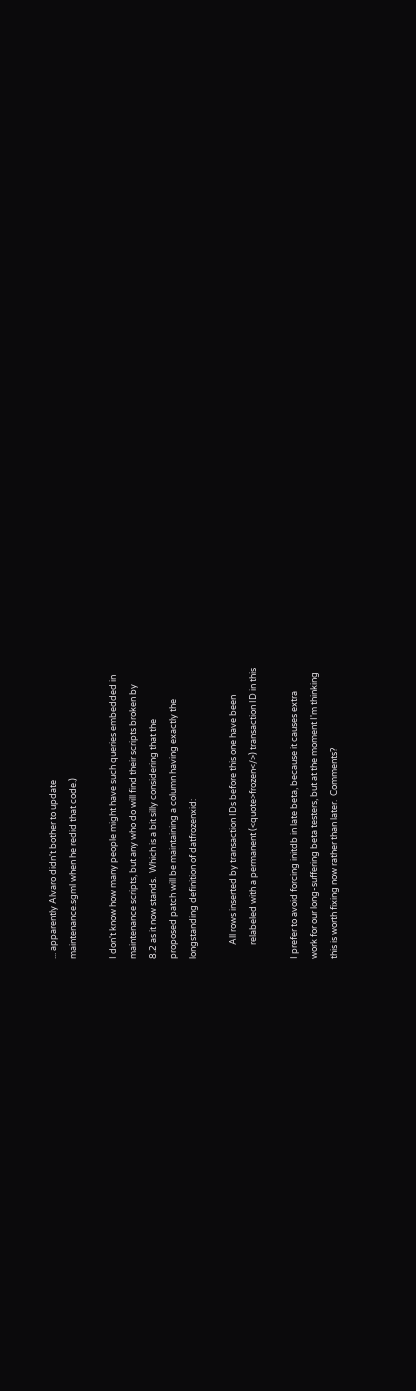... apparently Alvaro didn't bother to update
maintenance.sgml when he redid that code.)

I don't know how many people might have such queries embedded in
maintenance scripts, but any who do will find their scripts broken by
8.2 as it now stands.  Which is a bit silly considering that the
proposed patch will be maintaining a column having exactly the
longstanding definition of datfrozenxid:

       All rows inserted by transaction IDs before this one have been
       relabeled with a permanent (<quote>frozen</>) transaction ID in this

I prefer to avoid forcing initdb in late beta, because it causes extra
work for our long-suffering beta testers, but at the moment I'm thinking
this is worth fixing now rather than later.  Comments?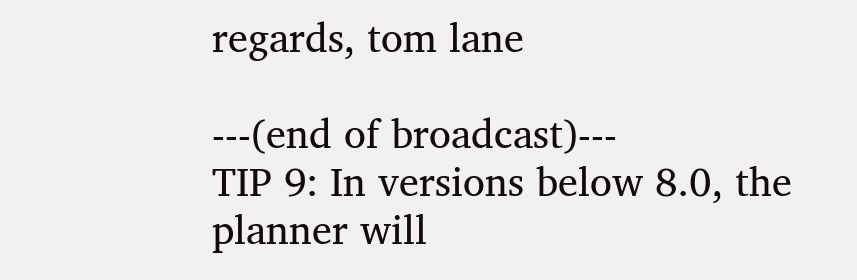regards, tom lane

---(end of broadcast)---
TIP 9: In versions below 8.0, the planner will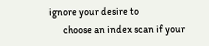ignore your desire to
       choose an index scan if your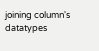joining column's datatypes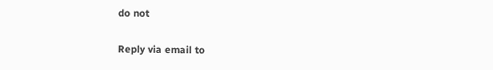do not

Reply via email to